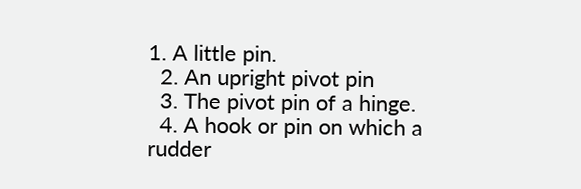1. A little pin.
  2. An upright pivot pin
  3. The pivot pin of a hinge.
  4. A hook or pin on which a rudder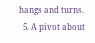hangs and turns.
  5. A pivot about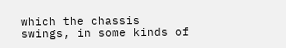which the chassis swings, in some kinds of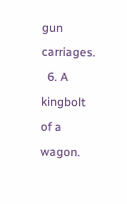gun carriages.
  6. A kingbolt of a wagon.